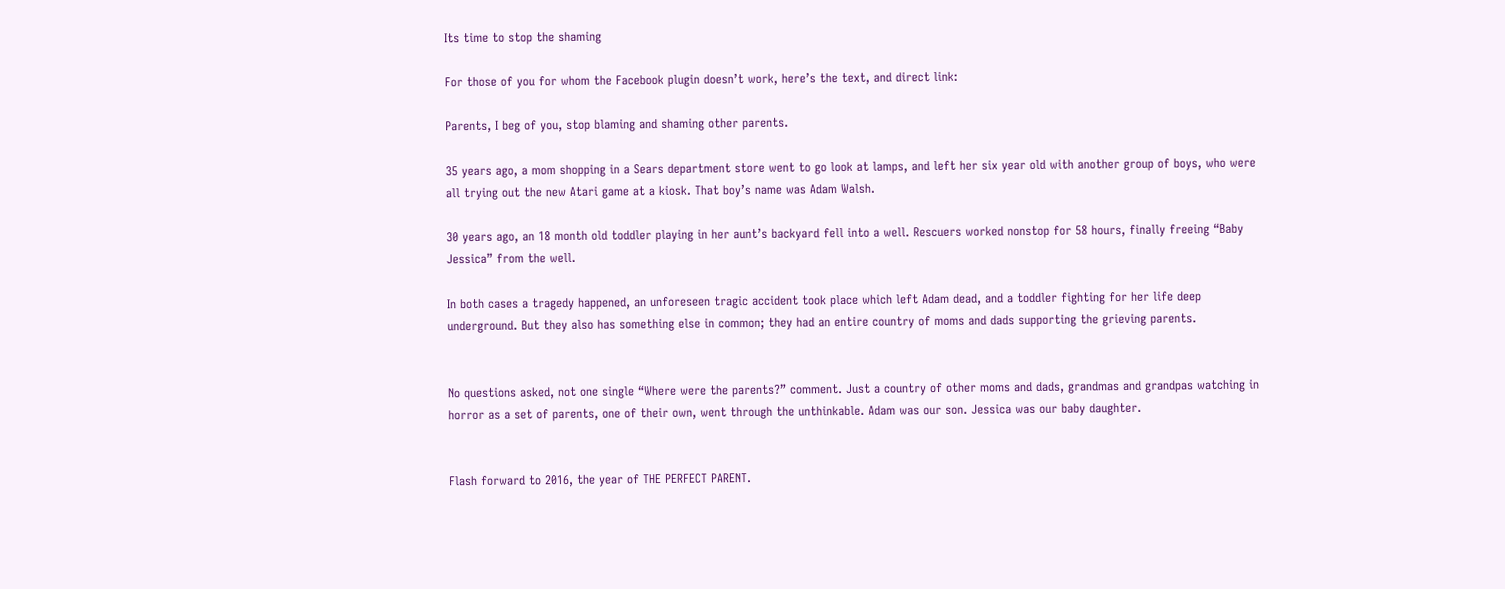Its time to stop the shaming

For those of you for whom the Facebook plugin doesn’t work, here’s the text, and direct link:

Parents, I beg of you, stop blaming and shaming other parents.

35 years ago, a mom shopping in a Sears department store went to go look at lamps, and left her six year old with another group of boys, who were all trying out the new Atari game at a kiosk. That boy’s name was Adam Walsh.

30 years ago, an 18 month old toddler playing in her aunt’s backyard fell into a well. Rescuers worked nonstop for 58 hours, finally freeing “Baby Jessica” from the well.

In both cases a tragedy happened, an unforeseen tragic accident took place which left Adam dead, and a toddler fighting for her life deep underground. But they also has something else in common; they had an entire country of moms and dads supporting the grieving parents.


No questions asked, not one single “Where were the parents?” comment. Just a country of other moms and dads, grandmas and grandpas watching in horror as a set of parents, one of their own, went through the unthinkable. Adam was our son. Jessica was our baby daughter.


Flash forward to 2016, the year of THE PERFECT PARENT.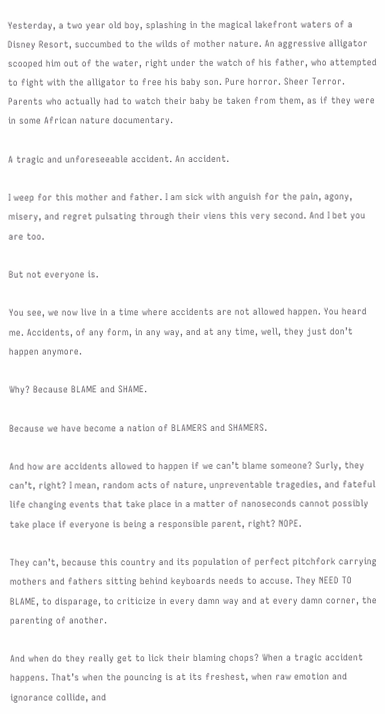Yesterday, a two year old boy, splashing in the magical lakefront waters of a Disney Resort, succumbed to the wilds of mother nature. An aggressive alligator scooped him out of the water, right under the watch of his father, who attempted to fight with the alligator to free his baby son. Pure horror. Sheer Terror. Parents who actually had to watch their baby be taken from them, as if they were in some African nature documentary.

A tragic and unforeseeable accident. An accident.

I weep for this mother and father. I am sick with anguish for the pain, agony, misery, and regret pulsating through their viens this very second. And I bet you are too.

But not everyone is.

You see, we now live in a time where accidents are not allowed happen. You heard me. Accidents, of any form, in any way, and at any time, well, they just don’t happen anymore.

Why? Because BLAME and SHAME.

Because we have become a nation of BLAMERS and SHAMERS.

And how are accidents allowed to happen if we can’t blame someone? Surly, they can’t, right? I mean, random acts of nature, unpreventable tragedies, and fateful life changing events that take place in a matter of nanoseconds cannot possibly take place if everyone is being a responsible parent, right? NOPE.

They can’t, because this country and its population of perfect pitchfork carrying mothers and fathers sitting behind keyboards needs to accuse. They NEED TO BLAME, to disparage, to criticize in every damn way and at every damn corner, the parenting of another.

And when do they really get to lick their blaming chops? When a tragic accident happens. That’s when the pouncing is at its freshest, when raw emotion and ignorance collide, and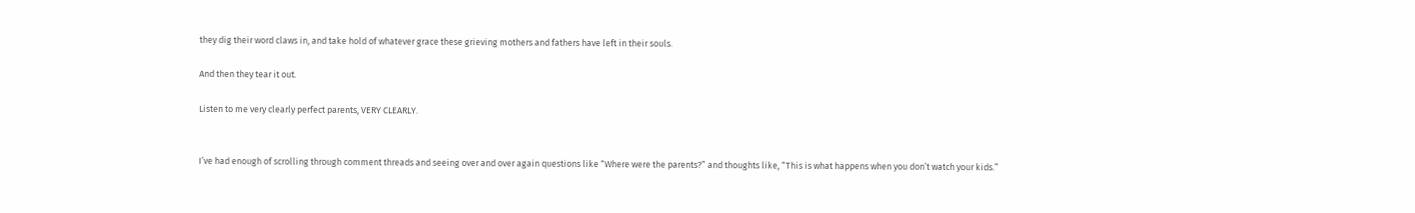they dig their word claws in, and take hold of whatever grace these grieving mothers and fathers have left in their souls.

And then they tear it out.

Listen to me very clearly perfect parents, VERY CLEARLY.


I’ve had enough of scrolling through comment threads and seeing over and over again questions like “Where were the parents?” and thoughts like, “This is what happens when you don’t watch your kids.”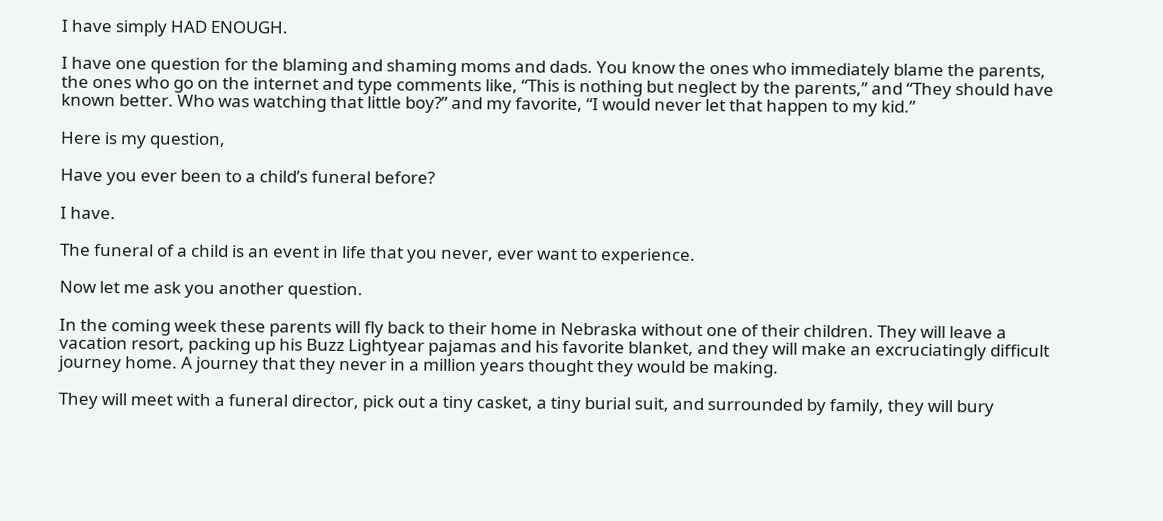I have simply HAD ENOUGH.

I have one question for the blaming and shaming moms and dads. You know the ones who immediately blame the parents, the ones who go on the internet and type comments like, “This is nothing but neglect by the parents,” and “They should have known better. Who was watching that little boy?” and my favorite, “I would never let that happen to my kid.”

Here is my question,

Have you ever been to a child’s funeral before?

I have.

The funeral of a child is an event in life that you never, ever want to experience.

Now let me ask you another question.

In the coming week these parents will fly back to their home in Nebraska without one of their children. They will leave a vacation resort, packing up his Buzz Lightyear pajamas and his favorite blanket, and they will make an excruciatingly difficult journey home. A journey that they never in a million years thought they would be making.

They will meet with a funeral director, pick out a tiny casket, a tiny burial suit, and surrounded by family, they will bury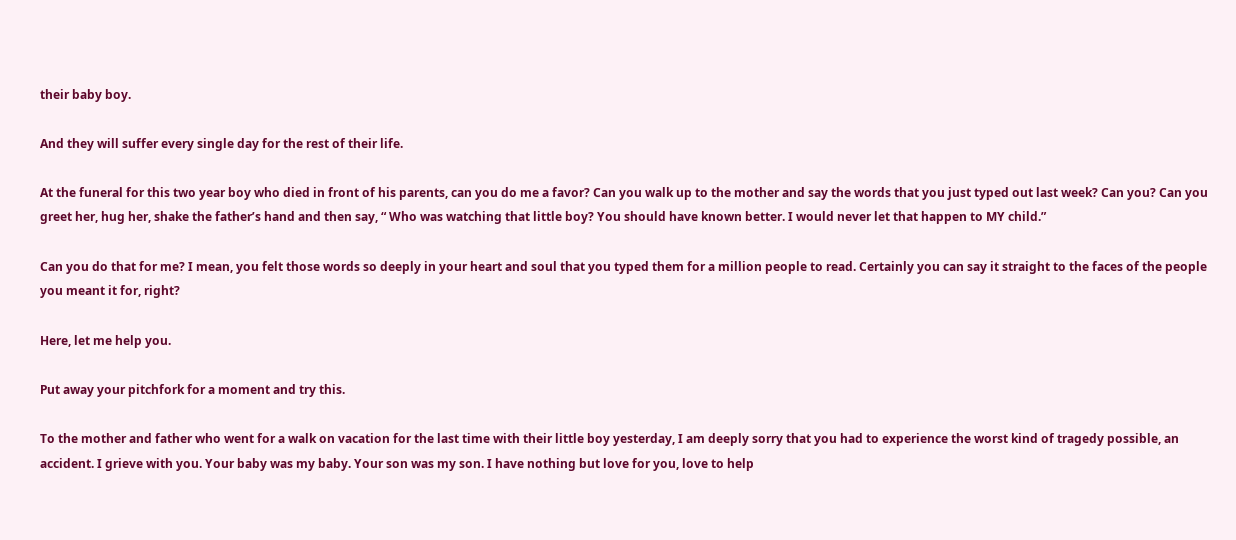their baby boy.

And they will suffer every single day for the rest of their life.

At the funeral for this two year boy who died in front of his parents, can you do me a favor? Can you walk up to the mother and say the words that you just typed out last week? Can you? Can you greet her, hug her, shake the father’s hand and then say, “ Who was watching that little boy? You should have known better. I would never let that happen to MY child.”

Can you do that for me? I mean, you felt those words so deeply in your heart and soul that you typed them for a million people to read. Certainly you can say it straight to the faces of the people you meant it for, right?

Here, let me help you.

Put away your pitchfork for a moment and try this.

To the mother and father who went for a walk on vacation for the last time with their little boy yesterday, I am deeply sorry that you had to experience the worst kind of tragedy possible, an accident. I grieve with you. Your baby was my baby. Your son was my son. I have nothing but love for you, love to help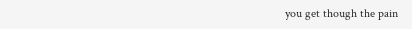you get though the pain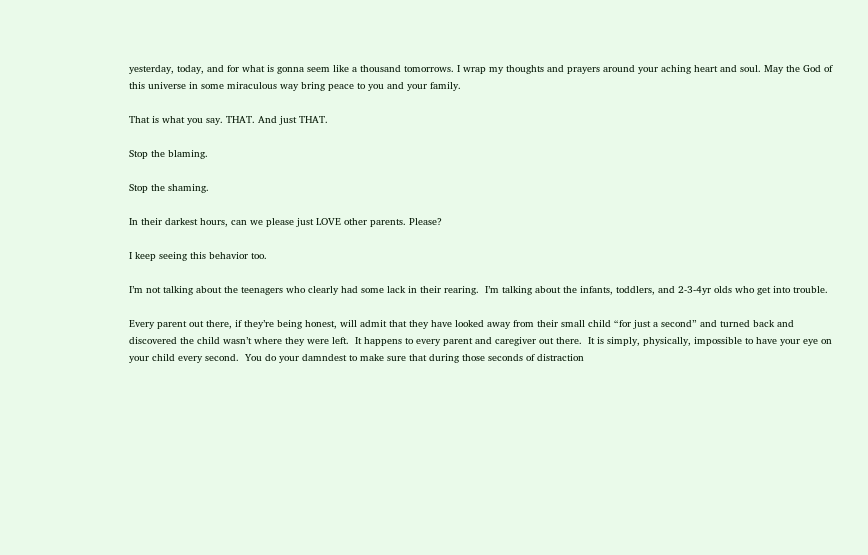yesterday, today, and for what is gonna seem like a thousand tomorrows. I wrap my thoughts and prayers around your aching heart and soul. May the God of this universe in some miraculous way bring peace to you and your family.

That is what you say. THAT. And just THAT.

Stop the blaming.

Stop the shaming.

In their darkest hours, can we please just LOVE other parents. Please?

I keep seeing this behavior too.

I’m not talking about the teenagers who clearly had some lack in their rearing.  I’m talking about the infants, toddlers, and 2-3-4yr olds who get into trouble.

Every parent out there, if they’re being honest, will admit that they have looked away from their small child “for just a second” and turned back and discovered the child wasn’t where they were left.  It happens to every parent and caregiver out there.  It is simply, physically, impossible to have your eye on your child every second.  You do your damndest to make sure that during those seconds of distraction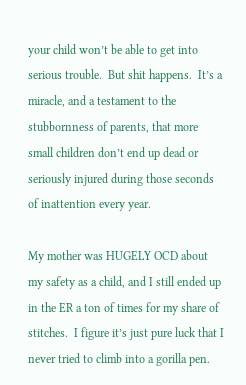your child won’t be able to get into serious trouble.  But shit happens.  It’s a miracle, and a testament to the stubbornness of parents, that more small children don’t end up dead or seriously injured during those seconds of inattention every year.

My mother was HUGELY OCD about my safety as a child, and I still ended up in the ER a ton of times for my share of stitches.  I figure it’s just pure luck that I never tried to climb into a gorilla pen.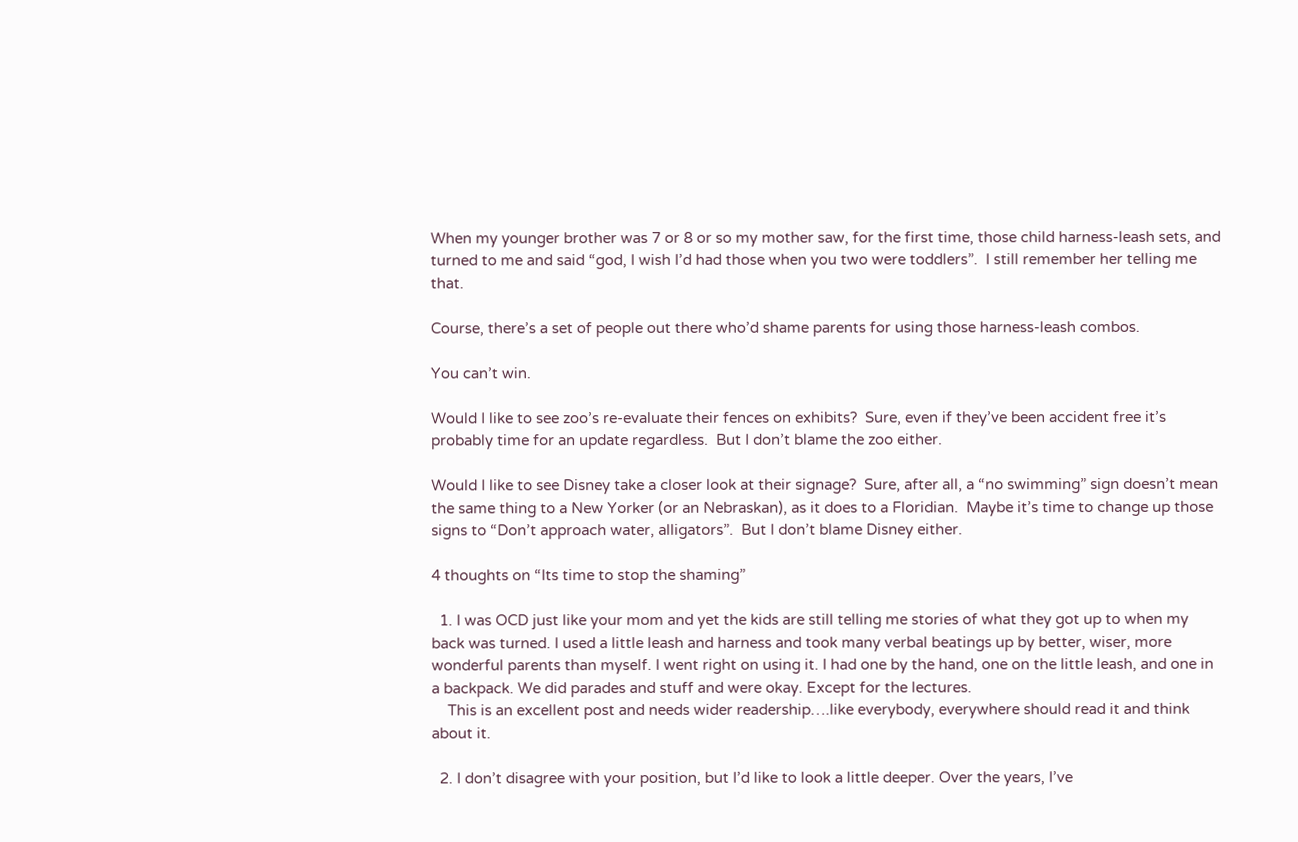When my younger brother was 7 or 8 or so my mother saw, for the first time, those child harness-leash sets, and turned to me and said “god, I wish I’d had those when you two were toddlers”.  I still remember her telling me that.

Course, there’s a set of people out there who’d shame parents for using those harness-leash combos.

You can’t win.

Would I like to see zoo’s re-evaluate their fences on exhibits?  Sure, even if they’ve been accident free it’s probably time for an update regardless.  But I don’t blame the zoo either.

Would I like to see Disney take a closer look at their signage?  Sure, after all, a “no swimming” sign doesn’t mean the same thing to a New Yorker (or an Nebraskan), as it does to a Floridian.  Maybe it’s time to change up those signs to “Don’t approach water, alligators”.  But I don’t blame Disney either.

4 thoughts on “Its time to stop the shaming”

  1. I was OCD just like your mom and yet the kids are still telling me stories of what they got up to when my back was turned. I used a little leash and harness and took many verbal beatings up by better, wiser, more wonderful parents than myself. I went right on using it. I had one by the hand, one on the little leash, and one in a backpack. We did parades and stuff and were okay. Except for the lectures.
    This is an excellent post and needs wider readership….like everybody, everywhere should read it and think about it.

  2. I don’t disagree with your position, but I’d like to look a little deeper. Over the years, I’ve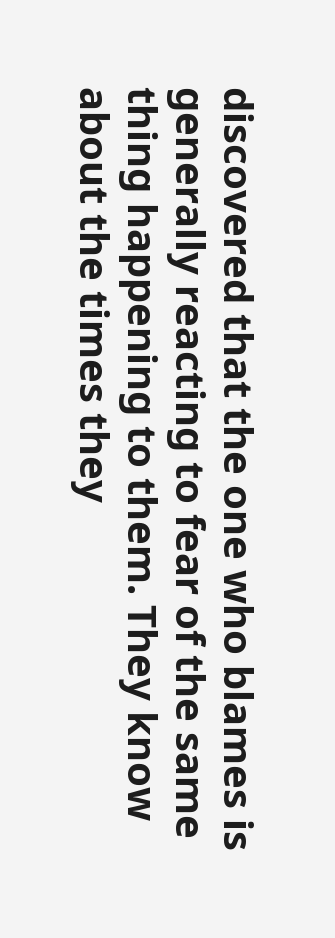discovered that the one who blames is generally reacting to fear of the same thing happening to them. They know about the times they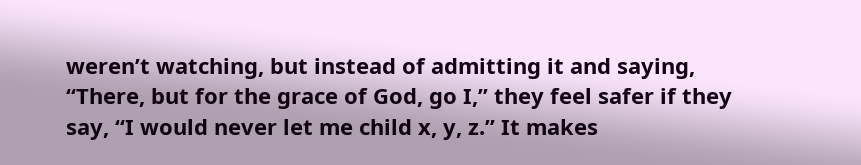weren’t watching, but instead of admitting it and saying, “There, but for the grace of God, go I,” they feel safer if they say, “I would never let me child x, y, z.” It makes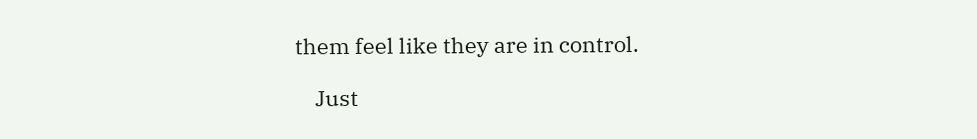them feel like they are in control.

    Just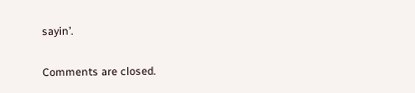sayin’.

Comments are closed.